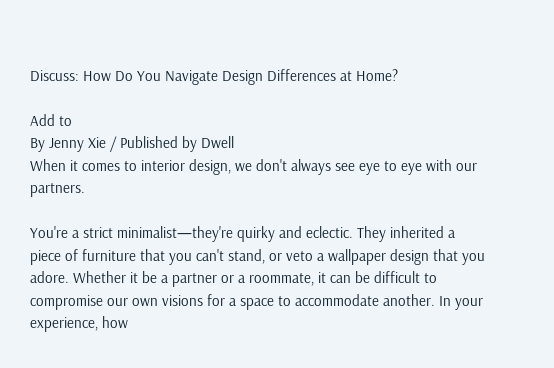Discuss: How Do You Navigate Design Differences at Home?

Add to
By Jenny Xie / Published by Dwell
When it comes to interior design, we don't always see eye to eye with our partners.

You're a strict minimalist—they're quirky and eclectic. They inherited a piece of furniture that you can't stand, or veto a wallpaper design that you adore. Whether it be a partner or a roommate, it can be difficult to compromise our own visions for a space to accommodate another. In your experience, how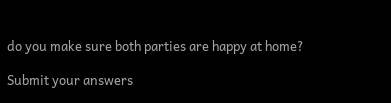do you make sure both parties are happy at home?

Submit your answers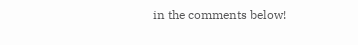in the comments below!